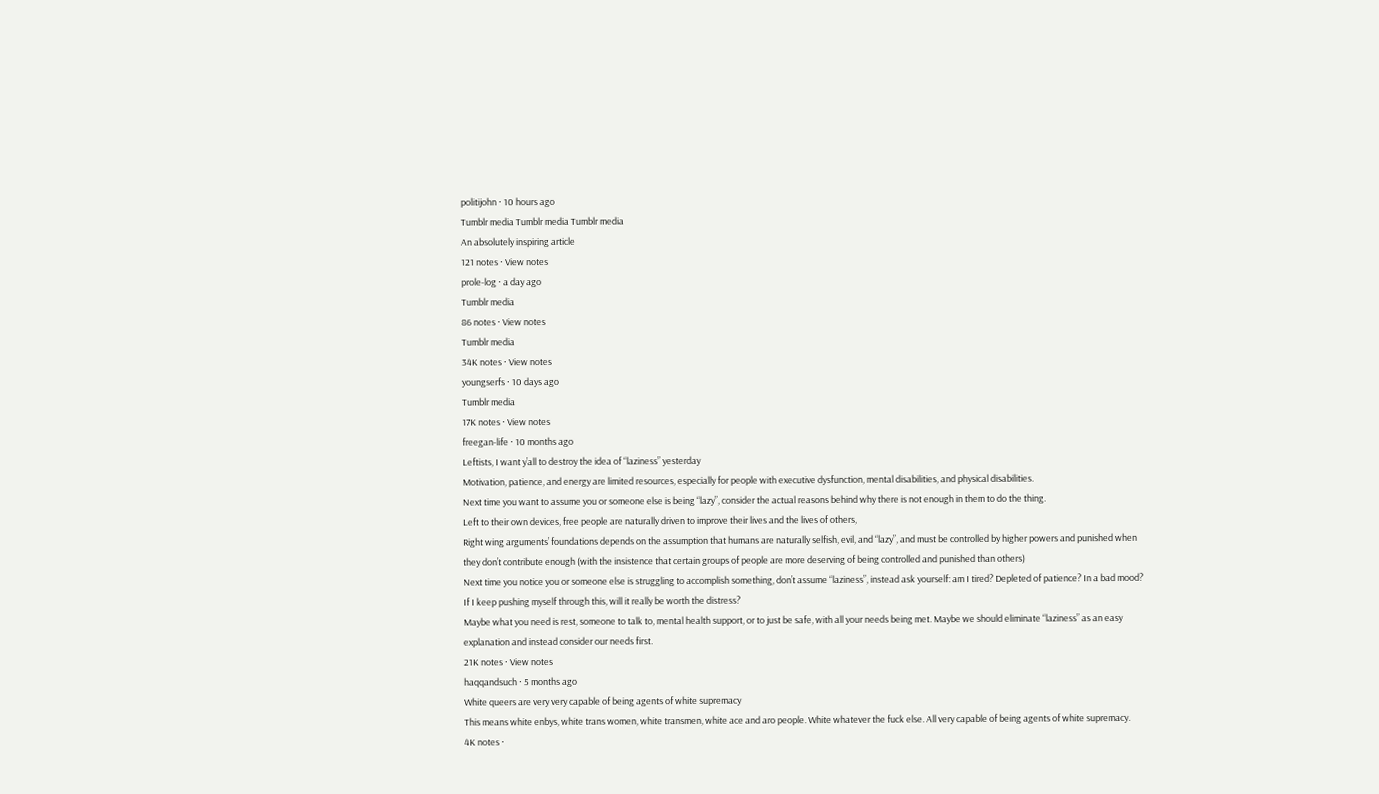politijohn · 10 hours ago
Tumblr media Tumblr media Tumblr media
An absolutely inspiring article
121 notes · View notes
prole-log · a day ago
Tumblr media
86 notes · View notes
Tumblr media
34K notes · View notes
youngserfs · 10 days ago
Tumblr media
17K notes · View notes
freegan-life · 10 months ago
Leftists, I want y’all to destroy the idea of “laziness” yesterday
Motivation, patience, and energy are limited resources, especially for people with executive dysfunction, mental disabilities, and physical disabilities.
Next time you want to assume you or someone else is being “lazy”, consider the actual reasons behind why there is not enough in them to do the thing.
Left to their own devices, free people are naturally driven to improve their lives and the lives of others,
Right wing arguments’ foundations depends on the assumption that humans are naturally selfish, evil, and “lazy”, and must be controlled by higher powers and punished when they don’t contribute enough (with the insistence that certain groups of people are more deserving of being controlled and punished than others)
Next time you notice you or someone else is struggling to accomplish something, don’t assume “laziness”, instead ask yourself: am I tired? Depleted of patience? In a bad mood? If I keep pushing myself through this, will it really be worth the distress?
Maybe what you need is rest, someone to talk to, mental health support, or to just be safe, with all your needs being met. Maybe we should eliminate “laziness” as an easy explanation and instead consider our needs first.
21K notes · View notes
haqqandsuch · 5 months ago
White queers are very very capable of being agents of white supremacy
This means white enbys, white trans women, white transmen, white ace and aro people. White whatever the fuck else. All very capable of being agents of white supremacy.
4K notes ·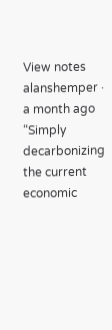View notes
alanshemper · a month ago
“Simply decarbonizing the current economic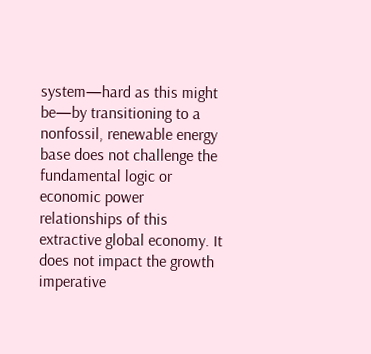system—hard as this might be—by transitioning to a nonfossil, renewable energy base does not challenge the fundamental logic or economic power relationships of this extractive global economy. It does not impact the growth imperative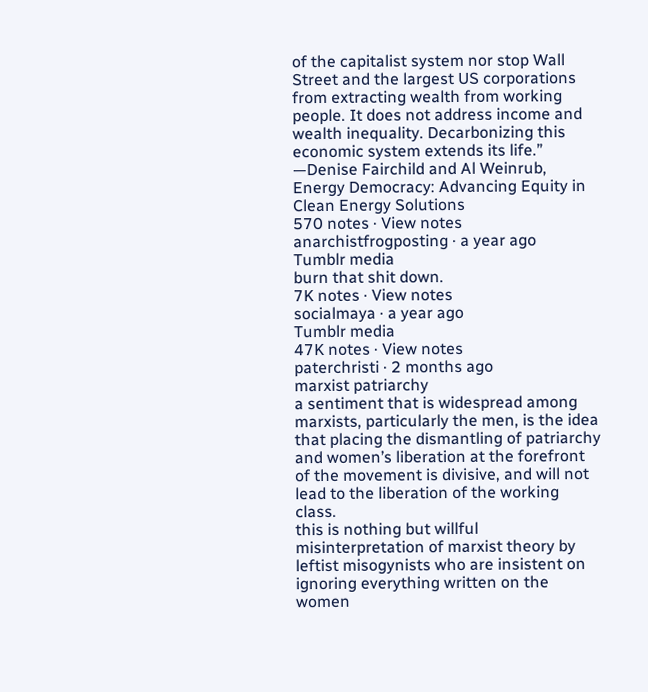of the capitalist system nor stop Wall Street and the largest US corporations from extracting wealth from working people. It does not address income and wealth inequality. Decarbonizing this economic system extends its life.”
—Denise Fairchild and Al Weinrub, Energy Democracy: Advancing Equity in Clean Energy Solutions
570 notes · View notes
anarchistfrogposting · a year ago
Tumblr media
burn that shit down.
7K notes · View notes
socialmaya · a year ago
Tumblr media
47K notes · View notes
paterchristi · 2 months ago
marxist patriarchy
a sentiment that is widespread among marxists, particularly the men, is the idea that placing the dismantling of patriarchy and women’s liberation at the forefront of the movement is divisive, and will not lead to the liberation of the working class.
this is nothing but willful misinterpretation of marxist theory by leftist misogynists who are insistent on ignoring everything written on the women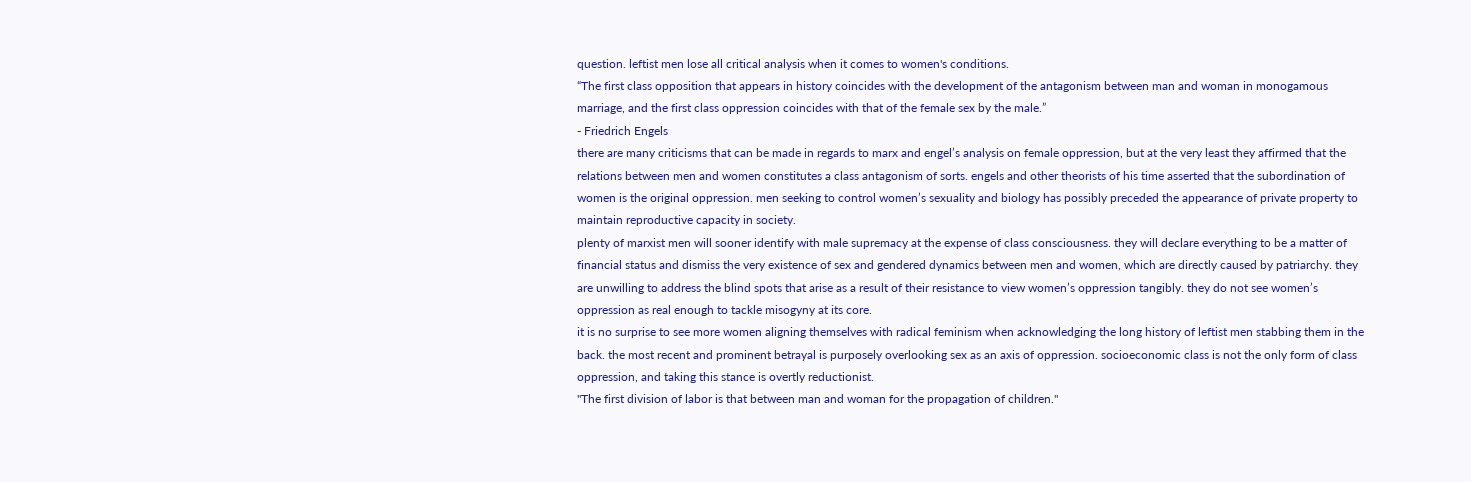question. leftist men lose all critical analysis when it comes to women's conditions.
“The first class opposition that appears in history coincides with the development of the antagonism between man and woman in monogamous marriage, and the first class oppression coincides with that of the female sex by the male.”
- Friedrich Engels
there are many criticisms that can be made in regards to marx and engel’s analysis on female oppression, but at the very least they affirmed that the relations between men and women constitutes a class antagonism of sorts. engels and other theorists of his time asserted that the subordination of women is the original oppression. men seeking to control women’s sexuality and biology has possibly preceded the appearance of private property to maintain reproductive capacity in society.
plenty of marxist men will sooner identify with male supremacy at the expense of class consciousness. they will declare everything to be a matter of financial status and dismiss the very existence of sex and gendered dynamics between men and women, which are directly caused by patriarchy. they are unwilling to address the blind spots that arise as a result of their resistance to view women’s oppression tangibly. they do not see women’s oppression as real enough to tackle misogyny at its core.
it is no surprise to see more women aligning themselves with radical feminism when acknowledging the long history of leftist men stabbing them in the back. the most recent and prominent betrayal is purposely overlooking sex as an axis of oppression. socioeconomic class is not the only form of class oppression, and taking this stance is overtly reductionist.
"The first division of labor is that between man and woman for the propagation of children."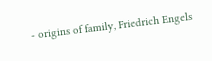- origins of family, Friedrich Engels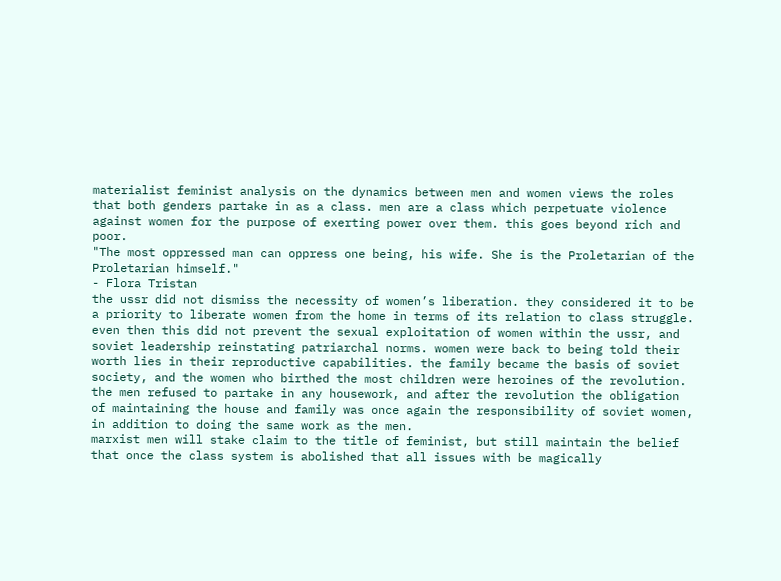materialist feminist analysis on the dynamics between men and women views the roles that both genders partake in as a class. men are a class which perpetuate violence against women for the purpose of exerting power over them. this goes beyond rich and poor.
"The most oppressed man can oppress one being, his wife. She is the Proletarian of the Proletarian himself."
- Flora Tristan
the ussr did not dismiss the necessity of women’s liberation. they considered it to be a priority to liberate women from the home in terms of its relation to class struggle. even then this did not prevent the sexual exploitation of women within the ussr, and soviet leadership reinstating patriarchal norms. women were back to being told their worth lies in their reproductive capabilities. the family became the basis of soviet society, and the women who birthed the most children were heroines of the revolution. the men refused to partake in any housework, and after the revolution the obligation of maintaining the house and family was once again the responsibility of soviet women, in addition to doing the same work as the men.
marxist men will stake claim to the title of feminist, but still maintain the belief that once the class system is abolished that all issues with be magically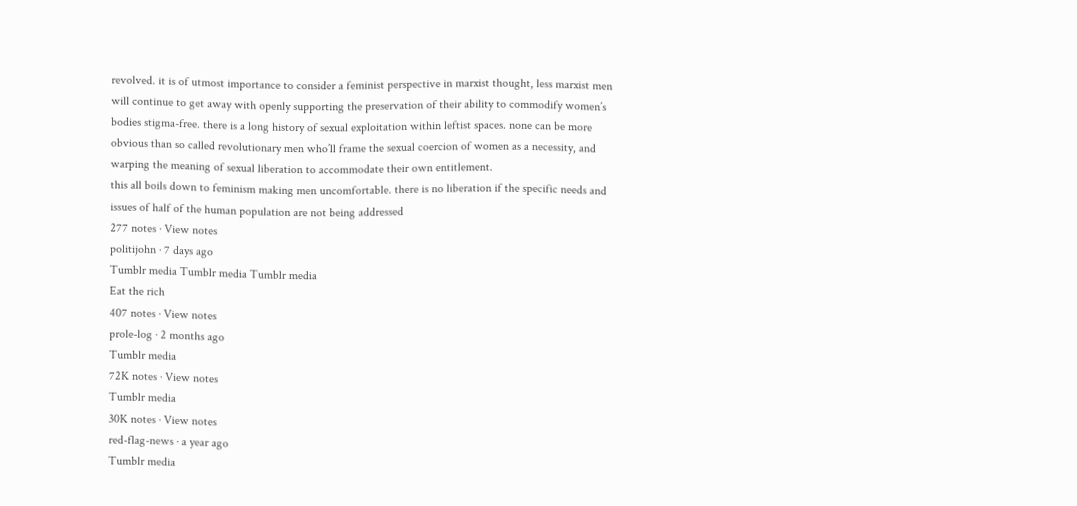revolved. it is of utmost importance to consider a feminist perspective in marxist thought, less marxist men will continue to get away with openly supporting the preservation of their ability to commodify women’s bodies stigma-free. there is a long history of sexual exploitation within leftist spaces. none can be more obvious than so called revolutionary men who’ll frame the sexual coercion of women as a necessity, and warping the meaning of sexual liberation to accommodate their own entitlement.
this all boils down to feminism making men uncomfortable. there is no liberation if the specific needs and issues of half of the human population are not being addressed
277 notes · View notes
politijohn · 7 days ago
Tumblr media Tumblr media Tumblr media
Eat the rich
407 notes · View notes
prole-log · 2 months ago
Tumblr media
72K notes · View notes
Tumblr media
30K notes · View notes
red-flag-news · a year ago
Tumblr media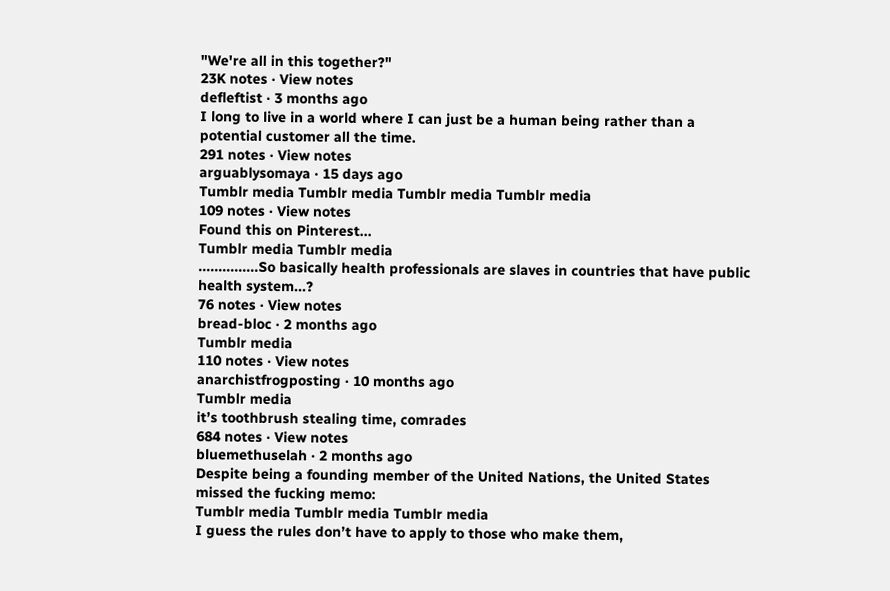"We're all in this together?"
23K notes · View notes
defleftist · 3 months ago
I long to live in a world where I can just be a human being rather than a potential customer all the time.
291 notes · View notes
arguablysomaya · 15 days ago
Tumblr media Tumblr media Tumblr media Tumblr media
109 notes · View notes
Found this on Pinterest...
Tumblr media Tumblr media
...............So basically health professionals are slaves in countries that have public health system...?
76 notes · View notes
bread-bloc · 2 months ago
Tumblr media
110 notes · View notes
anarchistfrogposting · 10 months ago
Tumblr media
it’s toothbrush stealing time, comrades
684 notes · View notes
bluemethuselah · 2 months ago
Despite being a founding member of the United Nations, the United States missed the fucking memo:
Tumblr media Tumblr media Tumblr media
I guess the rules don’t have to apply to those who make them,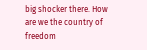big shocker there. How are we the country of freedom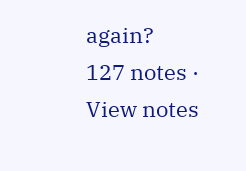again?
127 notes · View notes